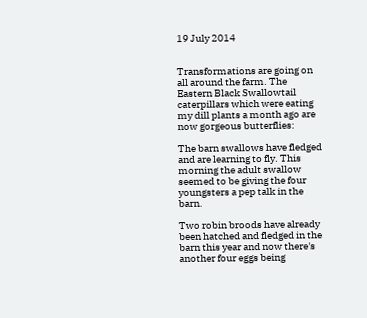19 July 2014


Transformations are going on all around the farm. The Eastern Black Swallowtail caterpillars which were eating my dill plants a month ago are now gorgeous butterflies:

The barn swallows have fledged and are learning to fly. This morning the adult swallow seemed to be giving the four youngsters a pep talk in the barn.

Two robin broods have already been hatched and fledged in the barn this year and now there's another four eggs being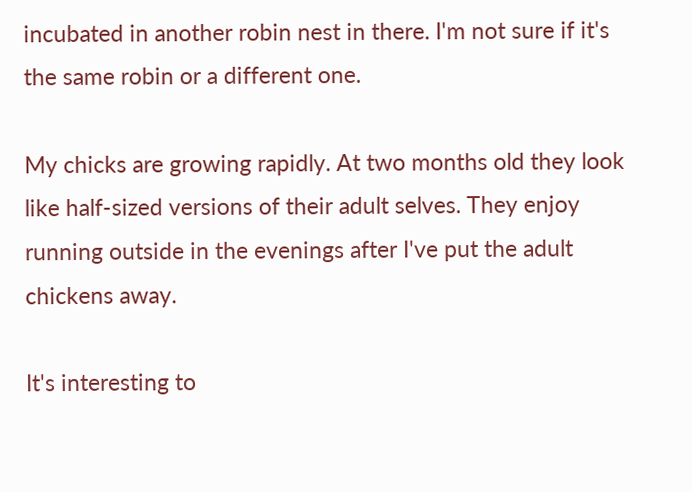incubated in another robin nest in there. I'm not sure if it's the same robin or a different one.

My chicks are growing rapidly. At two months old they look like half-sized versions of their adult selves. They enjoy running outside in the evenings after I've put the adult
chickens away.

It's interesting to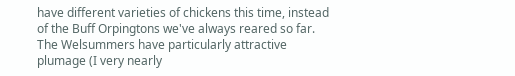have different varieties of chickens this time, instead of the Buff Orpingtons we've always reared so far. The Welsummers have particularly attractive plumage (I very nearly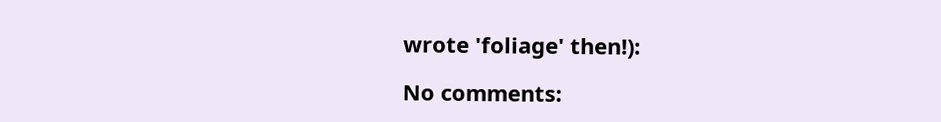wrote 'foliage' then!):

No comments: